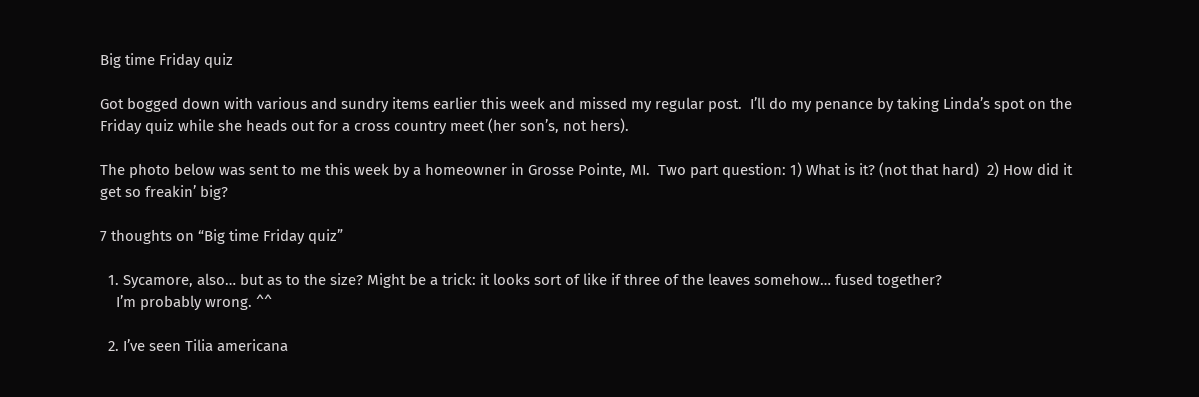Big time Friday quiz

Got bogged down with various and sundry items earlier this week and missed my regular post.  I’ll do my penance by taking Linda’s spot on the Friday quiz while she heads out for a cross country meet (her son’s, not hers).

The photo below was sent to me this week by a homeowner in Grosse Pointe, MI.  Two part question: 1) What is it? (not that hard)  2) How did it get so freakin’ big?

7 thoughts on “Big time Friday quiz”

  1. Sycamore, also… but as to the size? Might be a trick: it looks sort of like if three of the leaves somehow… fused together?
    I’m probably wrong. ^^

  2. I’ve seen Tilia americana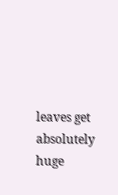leaves get absolutely huge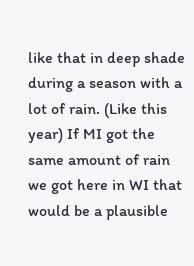like that in deep shade during a season with a lot of rain. (Like this year) If MI got the same amount of rain we got here in WI that would be a plausible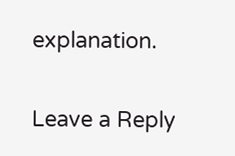explanation.

Leave a Reply